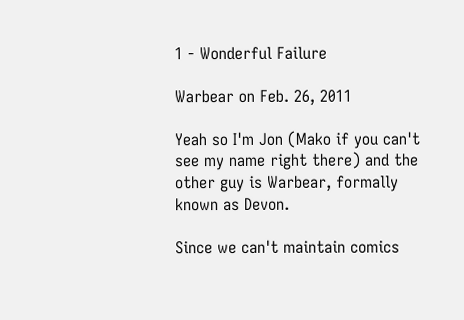1 - Wonderful Failure

Warbear on Feb. 26, 2011

Yeah so I'm Jon (Mako if you can't see my name right there) and the other guy is Warbear, formally known as Devon.

Since we can't maintain comics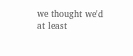we thought we'd at least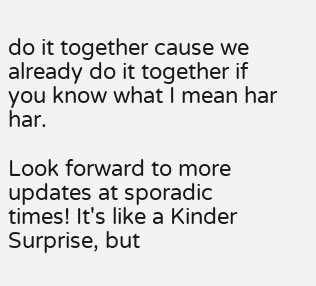do it together cause we already do it together if you know what I mean har har.

Look forward to more updates at sporadic times! It's like a Kinder Surprise, but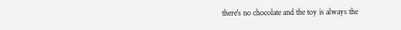there's no chocolate and the toy is always the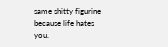same shitty figurine because life hates you.